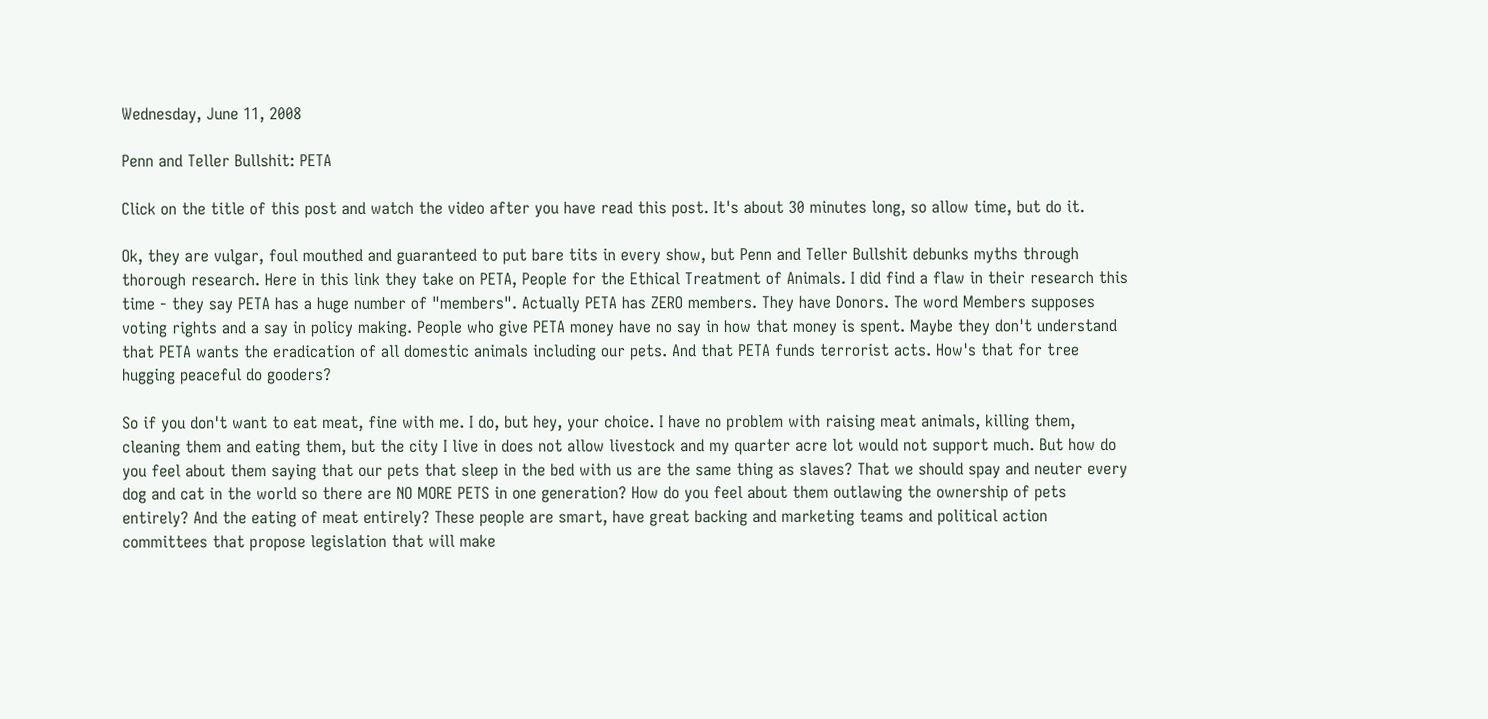Wednesday, June 11, 2008

Penn and Teller Bullshit: PETA

Click on the title of this post and watch the video after you have read this post. It's about 30 minutes long, so allow time, but do it.

Ok, they are vulgar, foul mouthed and guaranteed to put bare tits in every show, but Penn and Teller Bullshit debunks myths through thorough research. Here in this link they take on PETA, People for the Ethical Treatment of Animals. I did find a flaw in their research this time - they say PETA has a huge number of "members". Actually PETA has ZERO members. They have Donors. The word Members supposes voting rights and a say in policy making. People who give PETA money have no say in how that money is spent. Maybe they don't understand that PETA wants the eradication of all domestic animals including our pets. And that PETA funds terrorist acts. How's that for tree hugging peaceful do gooders?

So if you don't want to eat meat, fine with me. I do, but hey, your choice. I have no problem with raising meat animals, killing them, cleaning them and eating them, but the city I live in does not allow livestock and my quarter acre lot would not support much. But how do you feel about them saying that our pets that sleep in the bed with us are the same thing as slaves? That we should spay and neuter every dog and cat in the world so there are NO MORE PETS in one generation? How do you feel about them outlawing the ownership of pets entirely? And the eating of meat entirely? These people are smart, have great backing and marketing teams and political action committees that propose legislation that will make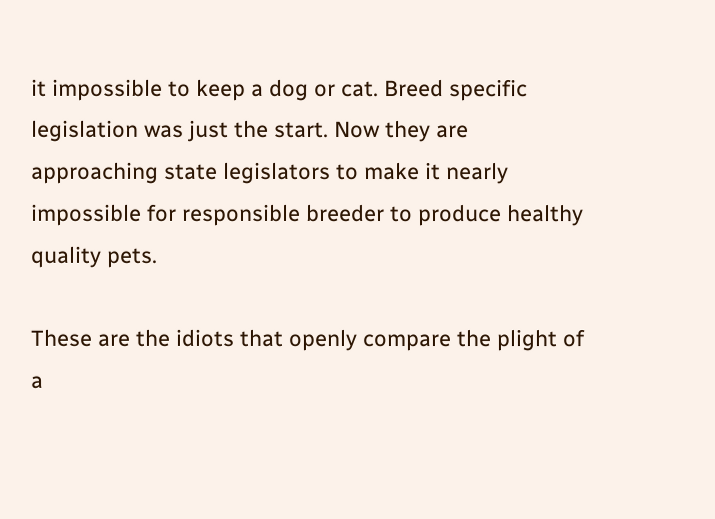it impossible to keep a dog or cat. Breed specific legislation was just the start. Now they are approaching state legislators to make it nearly impossible for responsible breeder to produce healthy quality pets.

These are the idiots that openly compare the plight of a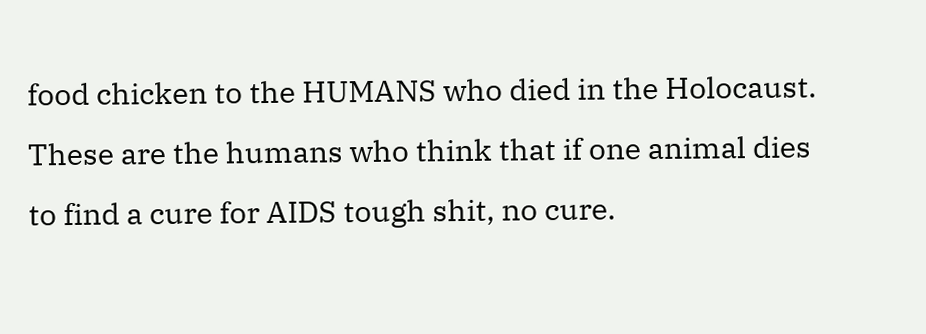food chicken to the HUMANS who died in the Holocaust. These are the humans who think that if one animal dies to find a cure for AIDS tough shit, no cure.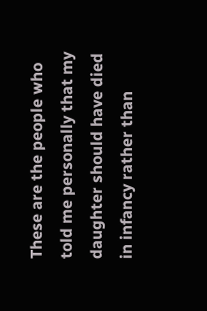These are the people who told me personally that my daughter should have died in infancy rather than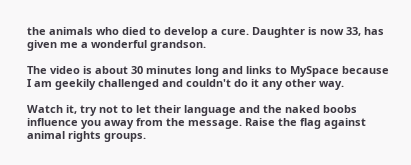the animals who died to develop a cure. Daughter is now 33, has given me a wonderful grandson.

The video is about 30 minutes long and links to MySpace because I am geekily challenged and couldn't do it any other way.

Watch it, try not to let their language and the naked boobs influence you away from the message. Raise the flag against animal rights groups.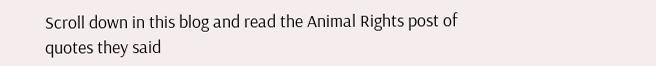Scroll down in this blog and read the Animal Rights post of quotes they said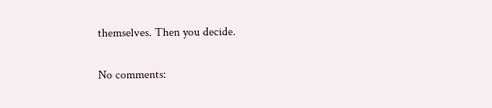themselves. Then you decide.

No comments: